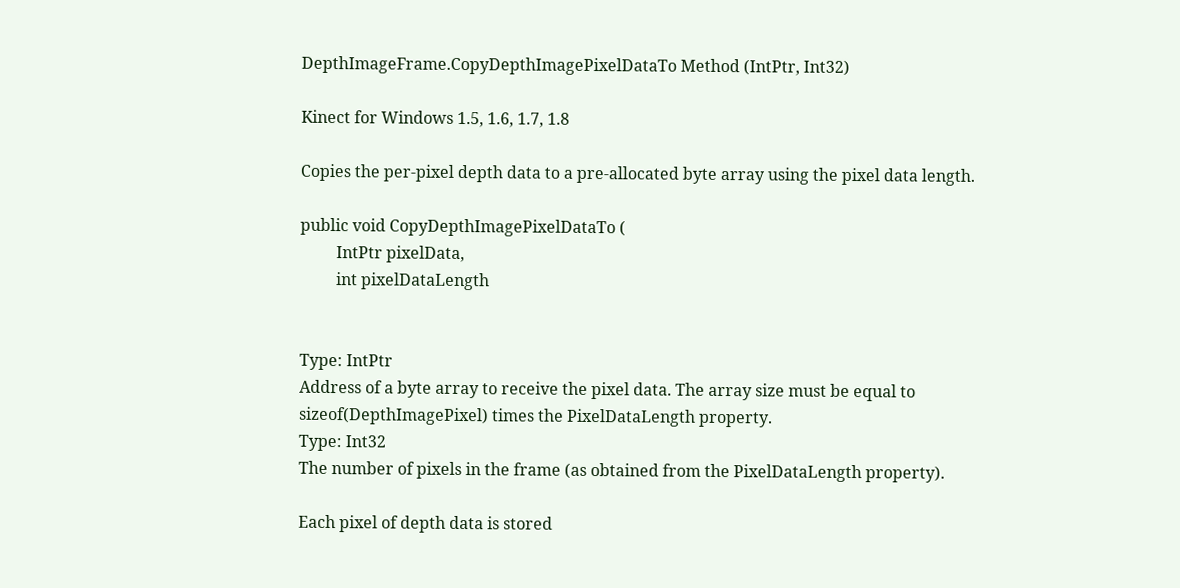DepthImageFrame.CopyDepthImagePixelDataTo Method (IntPtr, Int32)

Kinect for Windows 1.5, 1.6, 1.7, 1.8

Copies the per-pixel depth data to a pre-allocated byte array using the pixel data length.

public void CopyDepthImagePixelDataTo (
         IntPtr pixelData,
         int pixelDataLength


Type: IntPtr
Address of a byte array to receive the pixel data. The array size must be equal to sizeof(DepthImagePixel) times the PixelDataLength property.
Type: Int32
The number of pixels in the frame (as obtained from the PixelDataLength property).

Each pixel of depth data is stored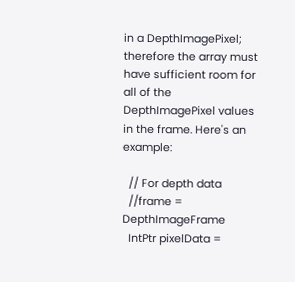in a DepthImagePixel; therefore the array must have sufficient room for all of the DepthImagePixel values in the frame. Here's an example:

  // For depth data
  //frame = DepthImageFrame
  IntPtr pixelData =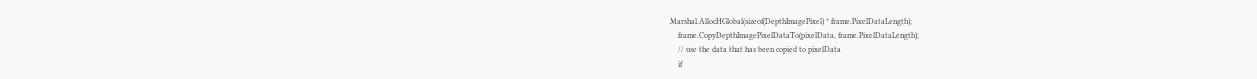Marshal.AllocHGlobal(sizeof(DepthImagePixel) * frame.PixelDataLength);
    frame.CopyDepthImagePixelDataTo(pixelData, frame.PixelDataLength);
    // use the data that has been copied to pixelData
    if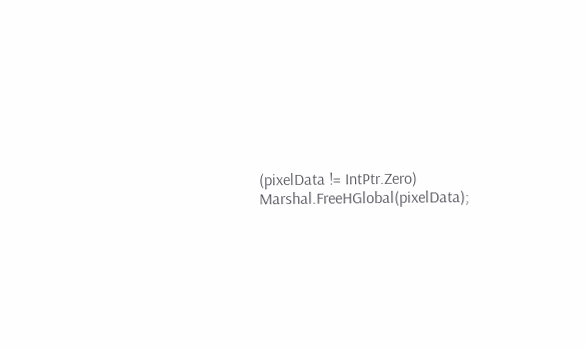(pixelData != IntPtr.Zero) Marshal.FreeHGlobal(pixelData);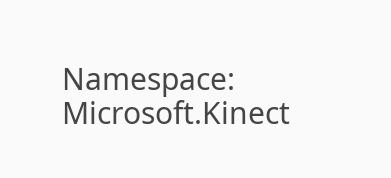Namespace: Microsoft.Kinect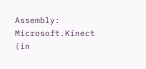Assembly: Microsoft.Kinect (in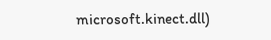microsoft.kinect.dll)